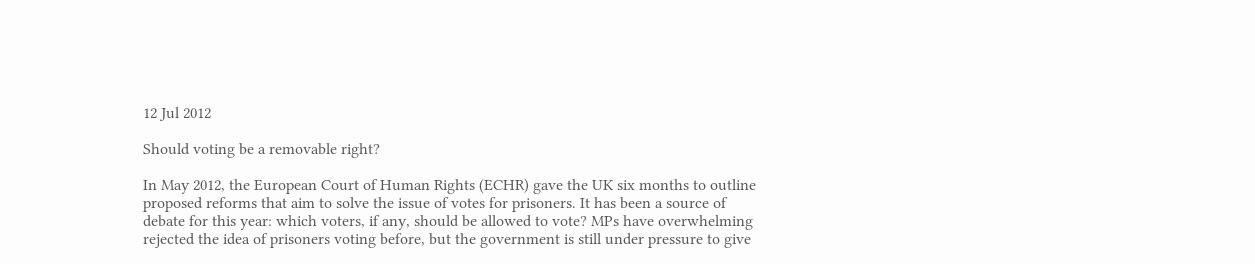12 Jul 2012

Should voting be a removable right?

In May 2012, the European Court of Human Rights (ECHR) gave the UK six months to outline proposed reforms that aim to solve the issue of votes for prisoners. It has been a source of debate for this year: which voters, if any, should be allowed to vote? MPs have overwhelming rejected the idea of prisoners voting before, but the government is still under pressure to give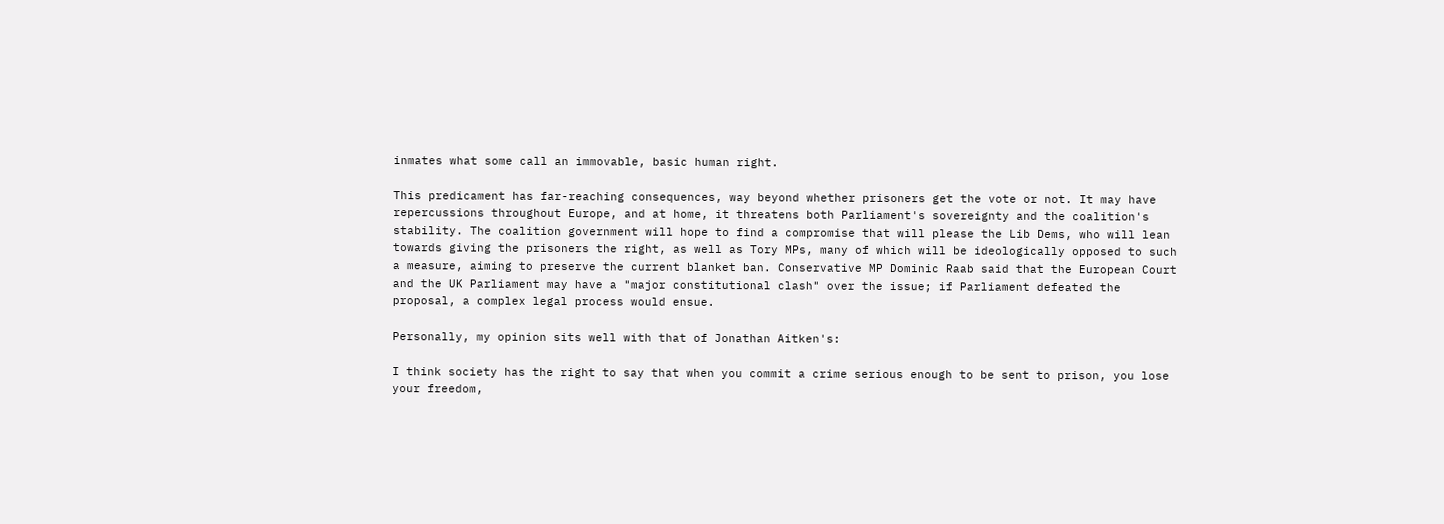inmates what some call an immovable, basic human right.

This predicament has far-reaching consequences, way beyond whether prisoners get the vote or not. It may have repercussions throughout Europe, and at home, it threatens both Parliament's sovereignty and the coalition's stability. The coalition government will hope to find a compromise that will please the Lib Dems, who will lean towards giving the prisoners the right, as well as Tory MPs, many of which will be ideologically opposed to such a measure, aiming to preserve the current blanket ban. Conservative MP Dominic Raab said that the European Court and the UK Parliament may have a "major constitutional clash" over the issue; if Parliament defeated the proposal, a complex legal process would ensue.

Personally, my opinion sits well with that of Jonathan Aitken's:

I think society has the right to say that when you commit a crime serious enough to be sent to prison, you lose your freedom,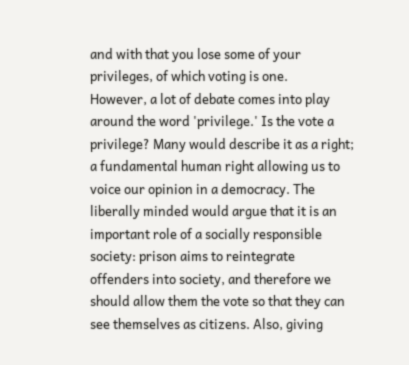and with that you lose some of your privileges, of which voting is one.
However, a lot of debate comes into play around the word 'privilege.' Is the vote a privilege? Many would describe it as a right; a fundamental human right allowing us to voice our opinion in a democracy. The liberally minded would argue that it is an important role of a socially responsible society: prison aims to reintegrate offenders into society, and therefore we should allow them the vote so that they can see themselves as citizens. Also, giving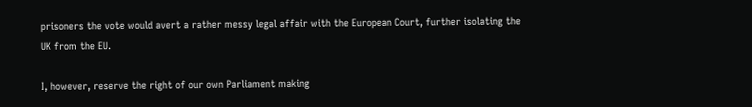prisoners the vote would avert a rather messy legal affair with the European Court, further isolating the UK from the EU.

I, however, reserve the right of our own Parliament making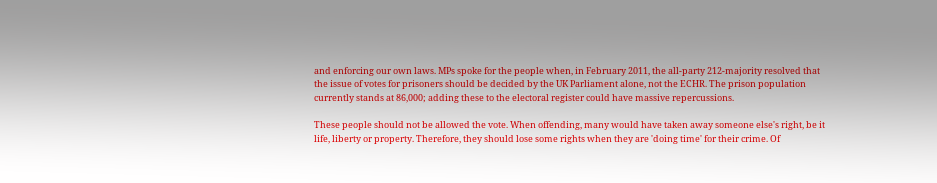and enforcing our own laws. MPs spoke for the people when, in February 2011, the all-party 212-majority resolved that the issue of votes for prisoners should be decided by the UK Parliament alone, not the ECHR. The prison population currently stands at 86,000; adding these to the electoral register could have massive repercussions.

These people should not be allowed the vote. When offending, many would have taken away someone else's right, be it life, liberty or property. Therefore, they should lose some rights when they are 'doing time' for their crime. Of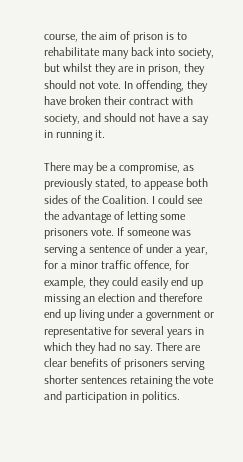course, the aim of prison is to rehabilitate many back into society, but whilst they are in prison, they should not vote. In offending, they have broken their contract with society, and should not have a say in running it.

There may be a compromise, as previously stated, to appease both sides of the Coalition. I could see the advantage of letting some prisoners vote. If someone was serving a sentence of under a year, for a minor traffic offence, for example, they could easily end up missing an election and therefore end up living under a government or representative for several years in which they had no say. There are clear benefits of prisoners serving shorter sentences retaining the vote and participation in politics.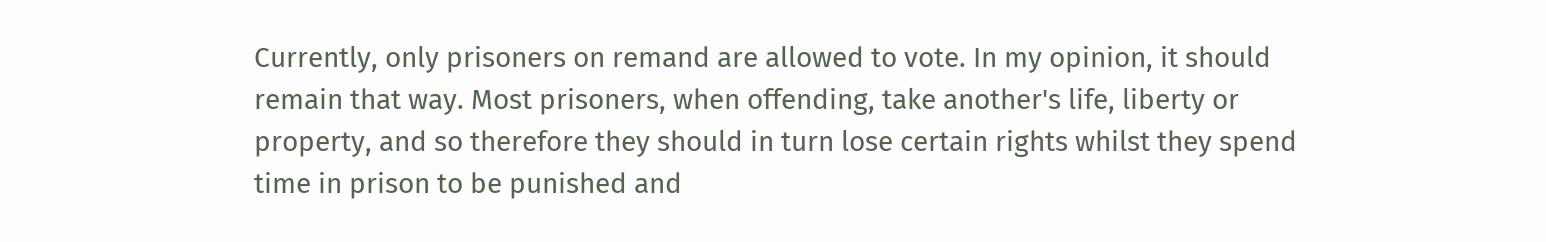Currently, only prisoners on remand are allowed to vote. In my opinion, it should remain that way. Most prisoners, when offending, take another's life, liberty or property, and so therefore they should in turn lose certain rights whilst they spend time in prison to be punished and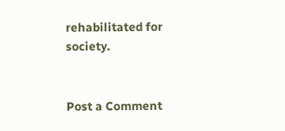rehabilitated for society.


Post a Comment